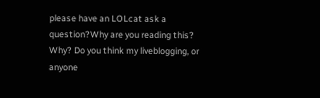please have an LOLcat ask a question?Why are you reading this? Why? Do you think my liveblogging, or anyone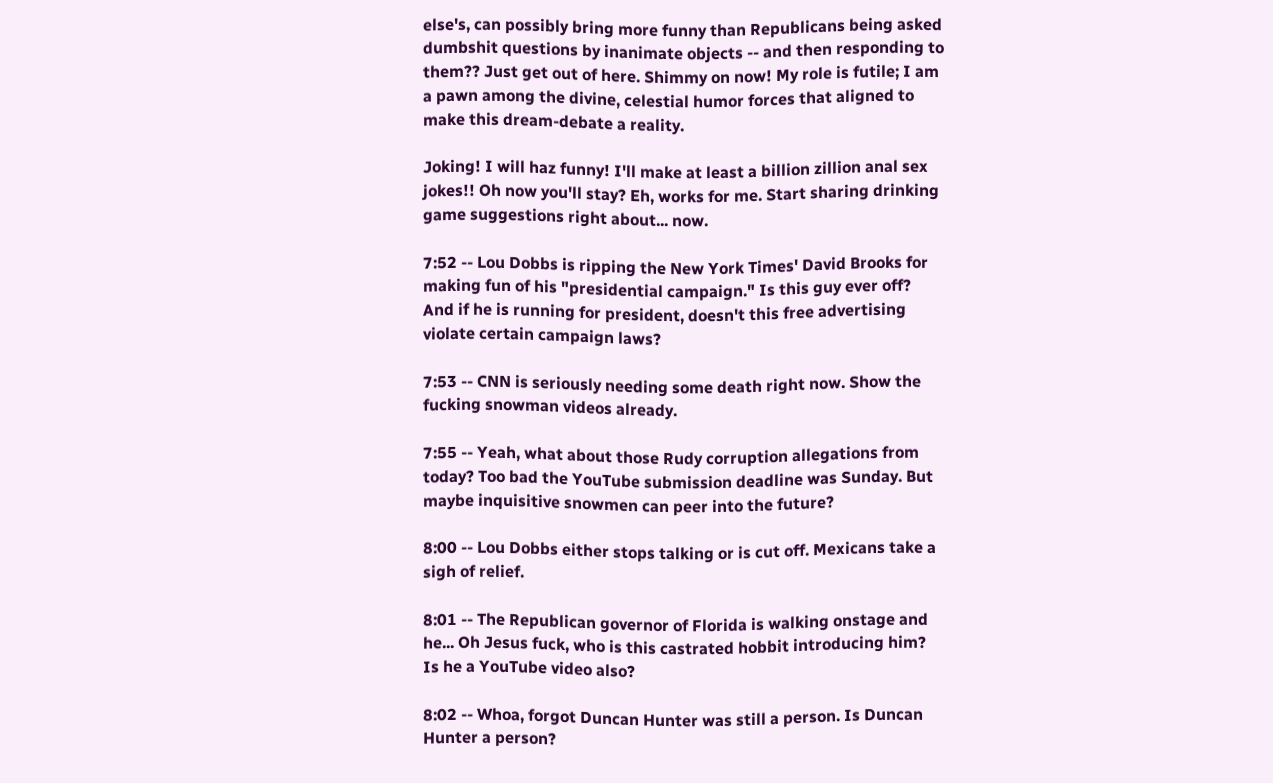else's, can possibly bring more funny than Republicans being asked dumbshit questions by inanimate objects -- and then responding to them?? Just get out of here. Shimmy on now! My role is futile; I am a pawn among the divine, celestial humor forces that aligned to make this dream-debate a reality.

Joking! I will haz funny! I'll make at least a billion zillion anal sex jokes!! Oh now you'll stay? Eh, works for me. Start sharing drinking game suggestions right about... now.

7:52 -- Lou Dobbs is ripping the New York Times' David Brooks for making fun of his "presidential campaign." Is this guy ever off? And if he is running for president, doesn't this free advertising violate certain campaign laws?

7:53 -- CNN is seriously needing some death right now. Show the fucking snowman videos already.

7:55 -- Yeah, what about those Rudy corruption allegations from today? Too bad the YouTube submission deadline was Sunday. But maybe inquisitive snowmen can peer into the future?

8:00 -- Lou Dobbs either stops talking or is cut off. Mexicans take a sigh of relief.

8:01 -- The Republican governor of Florida is walking onstage and he... Oh Jesus fuck, who is this castrated hobbit introducing him? Is he a YouTube video also?

8:02 -- Whoa, forgot Duncan Hunter was still a person. Is Duncan Hunter a person?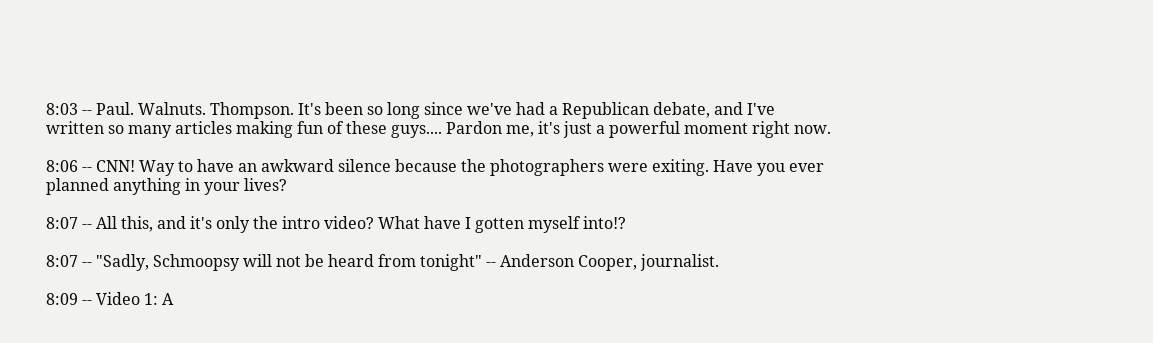8:03 -- Paul. Walnuts. Thompson. It's been so long since we've had a Republican debate, and I've written so many articles making fun of these guys.... Pardon me, it's just a powerful moment right now.

8:06 -- CNN! Way to have an awkward silence because the photographers were exiting. Have you ever planned anything in your lives?

8:07 -- All this, and it's only the intro video? What have I gotten myself into!?

8:07 -- "Sadly, Schmoopsy will not be heard from tonight" -- Anderson Cooper, journalist.

8:09 -- Video 1: A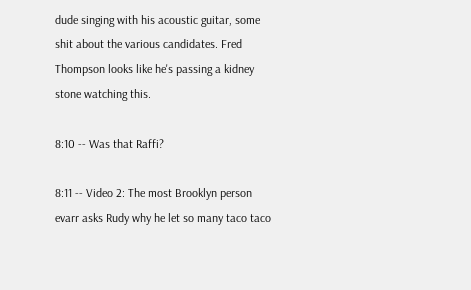dude singing with his acoustic guitar, some shit about the various candidates. Fred Thompson looks like he's passing a kidney stone watching this.

8:10 -- Was that Raffi?

8:11 -- Video 2: The most Brooklyn person evarr asks Rudy why he let so many taco taco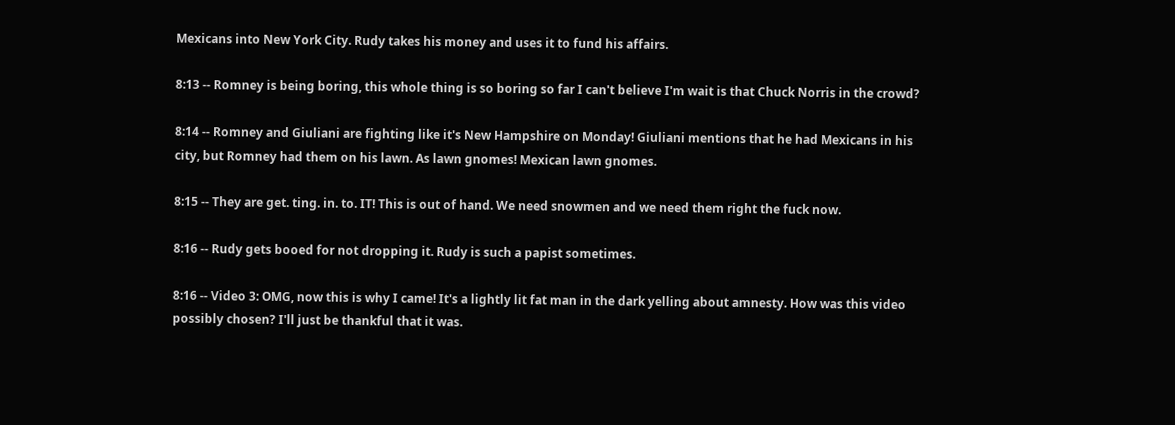Mexicans into New York City. Rudy takes his money and uses it to fund his affairs.

8:13 -- Romney is being boring, this whole thing is so boring so far I can't believe I'm wait is that Chuck Norris in the crowd?

8:14 -- Romney and Giuliani are fighting like it's New Hampshire on Monday! Giuliani mentions that he had Mexicans in his city, but Romney had them on his lawn. As lawn gnomes! Mexican lawn gnomes.

8:15 -- They are get. ting. in. to. IT! This is out of hand. We need snowmen and we need them right the fuck now.

8:16 -- Rudy gets booed for not dropping it. Rudy is such a papist sometimes.

8:16 -- Video 3: OMG, now this is why I came! It's a lightly lit fat man in the dark yelling about amnesty. How was this video possibly chosen? I'll just be thankful that it was.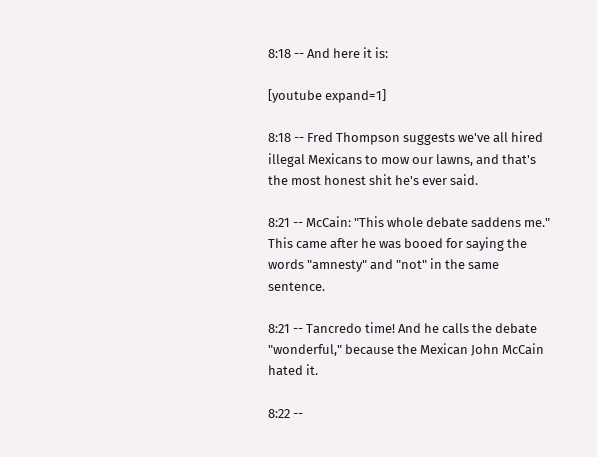8:18 -- And here it is:

[youtube expand=1]

8:18 -- Fred Thompson suggests we've all hired illegal Mexicans to mow our lawns, and that's the most honest shit he's ever said.

8:21 -- McCain: "This whole debate saddens me." This came after he was booed for saying the words "amnesty" and "not" in the same sentence.

8:21 -- Tancredo time! And he calls the debate "wonderful," because the Mexican John McCain hated it.

8:22 --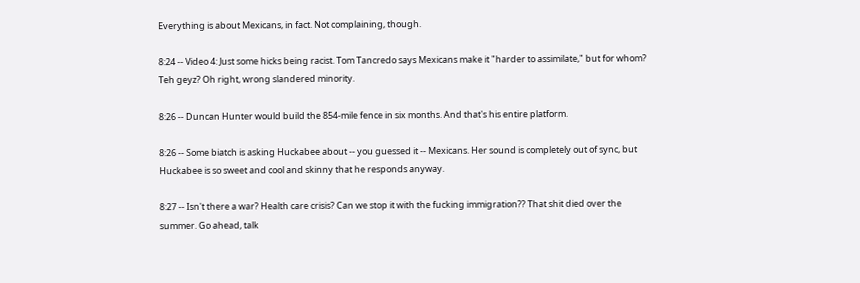Everything is about Mexicans, in fact. Not complaining, though.

8:24 -- Video 4: Just some hicks being racist. Tom Tancredo says Mexicans make it "harder to assimilate," but for whom? Teh geyz? Oh right, wrong slandered minority.

8:26 -- Duncan Hunter would build the 854-mile fence in six months. And that's his entire platform.

8:26 -- Some biatch is asking Huckabee about -- you guessed it -- Mexicans. Her sound is completely out of sync, but Huckabee is so sweet and cool and skinny that he responds anyway.

8:27 -- Isn't there a war? Health care crisis? Can we stop it with the fucking immigration?? That shit died over the summer. Go ahead, talk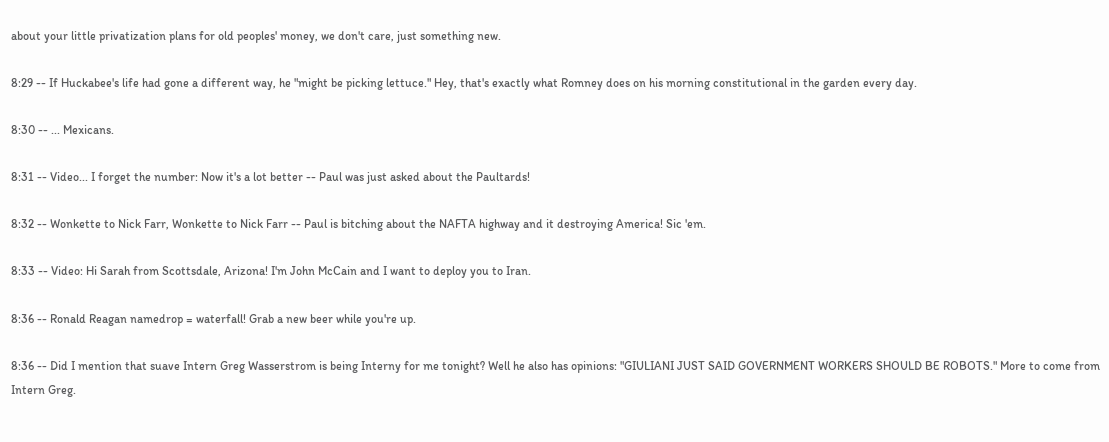about your little privatization plans for old peoples' money, we don't care, just something new.

8:29 -- If Huckabee's life had gone a different way, he "might be picking lettuce." Hey, that's exactly what Romney does on his morning constitutional in the garden every day.

8:30 -- ... Mexicans.

8:31 -- Video... I forget the number: Now it's a lot better -- Paul was just asked about the Paultards!

8:32 -- Wonkette to Nick Farr, Wonkette to Nick Farr -- Paul is bitching about the NAFTA highway and it destroying America! Sic 'em.

8:33 -- Video: Hi Sarah from Scottsdale, Arizona! I'm John McCain and I want to deploy you to Iran.

8:36 -- Ronald Reagan namedrop = waterfall! Grab a new beer while you're up.

8:36 -- Did I mention that suave Intern Greg Wasserstrom is being Interny for me tonight? Well he also has opinions: "GIULIANI JUST SAID GOVERNMENT WORKERS SHOULD BE ROBOTS." More to come from Intern Greg.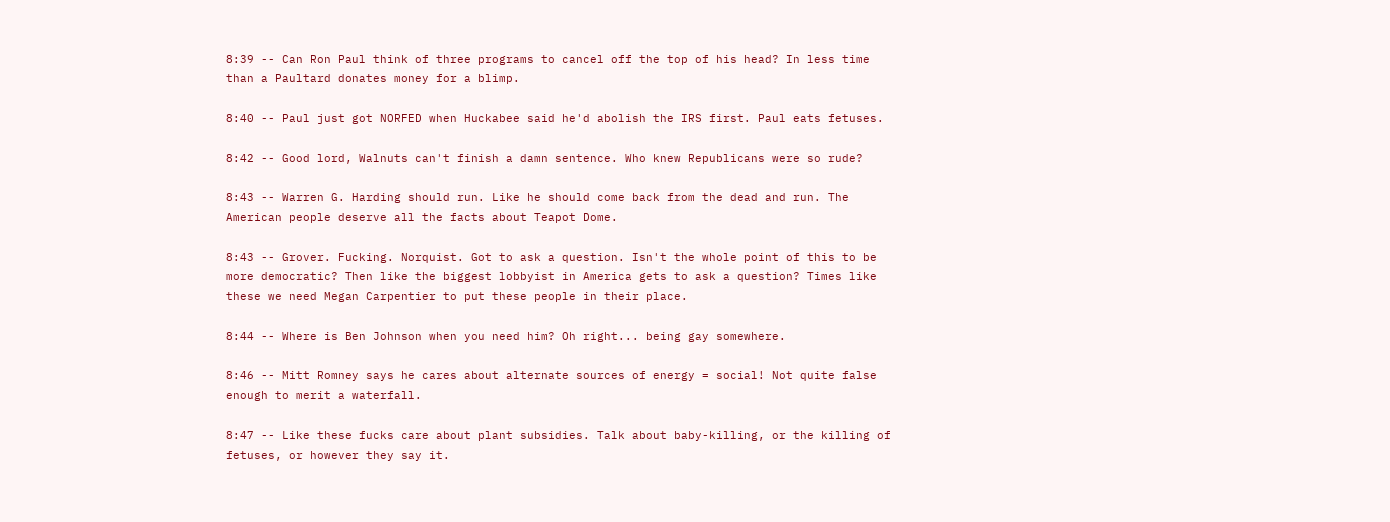8:39 -- Can Ron Paul think of three programs to cancel off the top of his head? In less time than a Paultard donates money for a blimp.

8:40 -- Paul just got NORFED when Huckabee said he'd abolish the IRS first. Paul eats fetuses.

8:42 -- Good lord, Walnuts can't finish a damn sentence. Who knew Republicans were so rude?

8:43 -- Warren G. Harding should run. Like he should come back from the dead and run. The American people deserve all the facts about Teapot Dome.

8:43 -- Grover. Fucking. Norquist. Got to ask a question. Isn't the whole point of this to be more democratic? Then like the biggest lobbyist in America gets to ask a question? Times like these we need Megan Carpentier to put these people in their place.

8:44 -- Where is Ben Johnson when you need him? Oh right... being gay somewhere.

8:46 -- Mitt Romney says he cares about alternate sources of energy = social! Not quite false enough to merit a waterfall.

8:47 -- Like these fucks care about plant subsidies. Talk about baby-killing, or the killing of fetuses, or however they say it.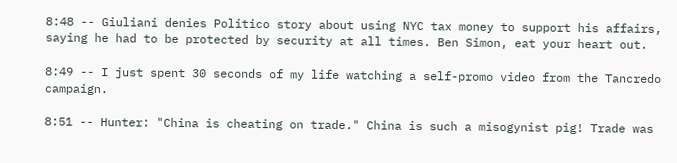8:48 -- Giuliani denies Politico story about using NYC tax money to support his affairs, saying he had to be protected by security at all times. Ben Simon, eat your heart out.

8:49 -- I just spent 30 seconds of my life watching a self-promo video from the Tancredo campaign.

8:51 -- Hunter: "China is cheating on trade." China is such a misogynist pig! Trade was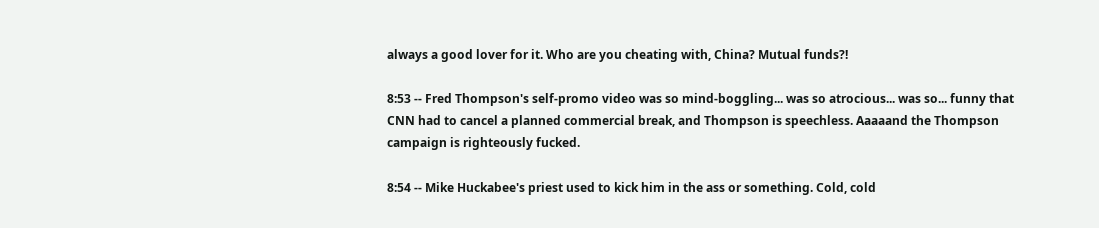always a good lover for it. Who are you cheating with, China? Mutual funds?!

8:53 -- Fred Thompson's self-promo video was so mind-boggling... was so atrocious... was so... funny that CNN had to cancel a planned commercial break, and Thompson is speechless. Aaaaand the Thompson campaign is righteously fucked.

8:54 -- Mike Huckabee's priest used to kick him in the ass or something. Cold, cold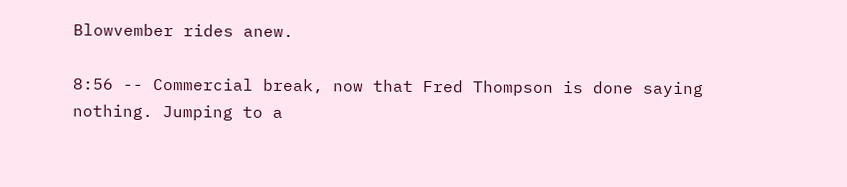Blowvember rides anew.

8:56 -- Commercial break, now that Fred Thompson is done saying nothing. Jumping to a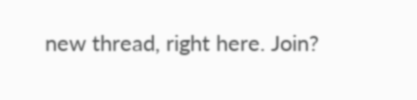new thread, right here. Join?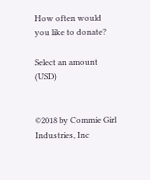How often would you like to donate?

Select an amount (USD)


©2018 by Commie Girl Industries, Inc